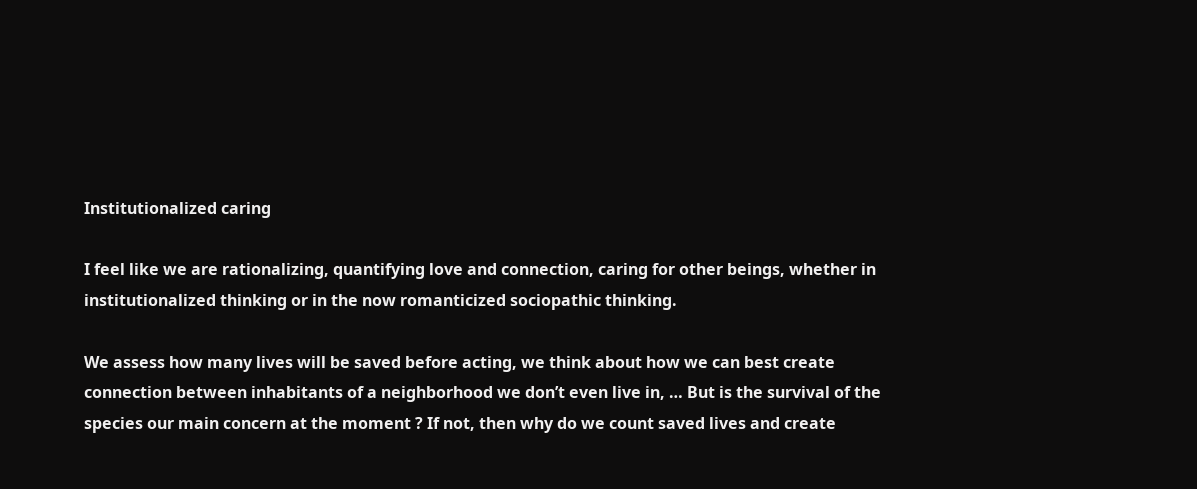Institutionalized caring

I feel like we are rationalizing, quantifying love and connection, caring for other beings, whether in institutionalized thinking or in the now romanticized sociopathic thinking.

We assess how many lives will be saved before acting, we think about how we can best create connection between inhabitants of a neighborhood we don’t even live in, … But is the survival of the species our main concern at the moment ? If not, then why do we count saved lives and create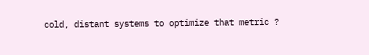cold, distant systems to optimize that metric ?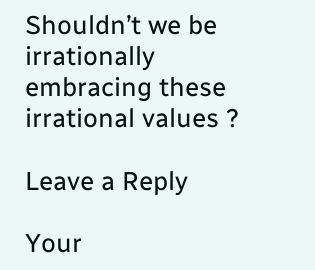Shouldn’t we be irrationally embracing these irrational values ?

Leave a Reply

Your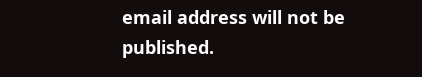email address will not be published.